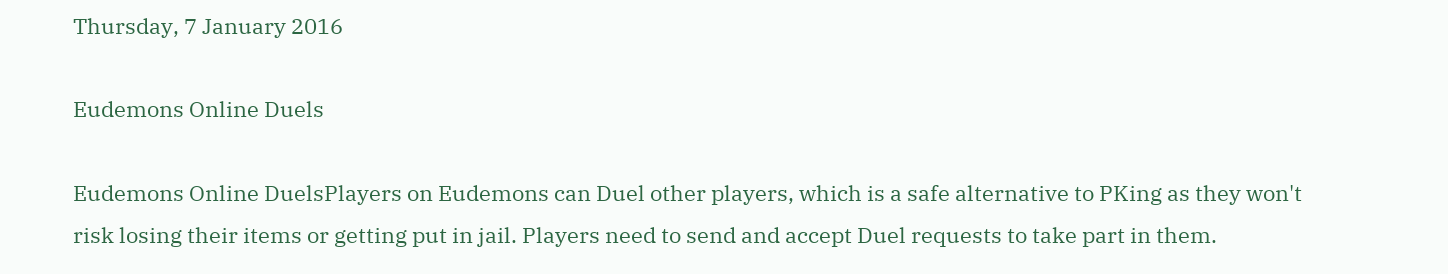Thursday, 7 January 2016

Eudemons Online Duels

Eudemons Online DuelsPlayers on Eudemons can Duel other players, which is a safe alternative to PKing as they won't risk losing their items or getting put in jail. Players need to send and accept Duel requests to take part in them.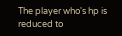The player who's hp is reduced to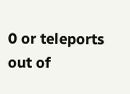0 or teleports out of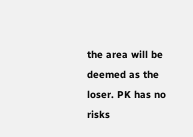the area will be deemed as the loser. PK has no risks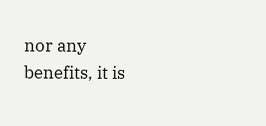nor any benefits, it is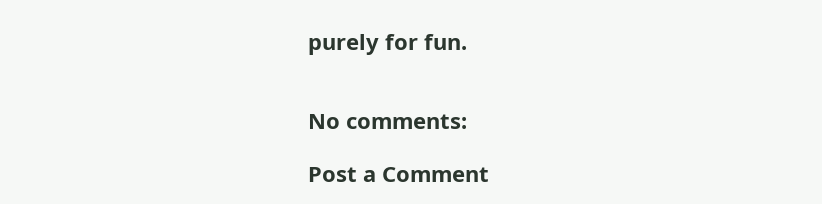purely for fun.


No comments:

Post a Comment